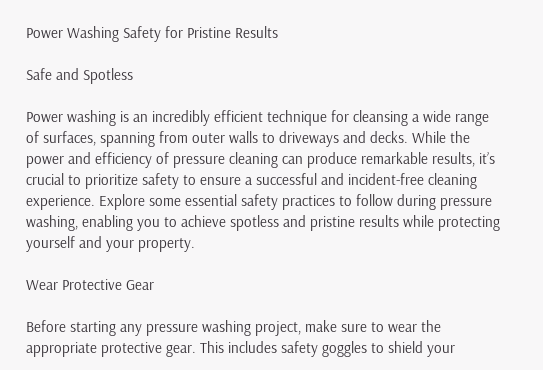Power Washing Safety for Pristine Results

Safe and Spotless

Power washing is an incredibly efficient technique for cleansing a wide range of surfaces, spanning from outer walls to driveways and decks. While the power and efficiency of pressure cleaning can produce remarkable results, it’s crucial to prioritize safety to ensure a successful and incident-free cleaning experience. Explore some essential safety practices to follow during pressure washing, enabling you to achieve spotless and pristine results while protecting yourself and your property.

Wear Protective Gear

Before starting any pressure washing project, make sure to wear the appropriate protective gear. This includes safety goggles to shield your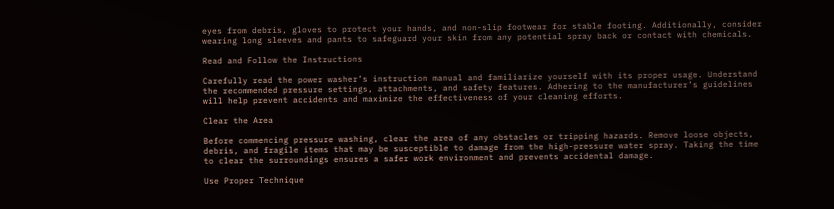eyes from debris, gloves to protect your hands, and non-slip footwear for stable footing. Additionally, consider wearing long sleeves and pants to safeguard your skin from any potential spray back or contact with chemicals.

Read and Follow the Instructions

Carefully read the power washer’s instruction manual and familiarize yourself with its proper usage. Understand the recommended pressure settings, attachments, and safety features. Adhering to the manufacturer’s guidelines will help prevent accidents and maximize the effectiveness of your cleaning efforts.

Clear the Area

Before commencing pressure washing, clear the area of any obstacles or tripping hazards. Remove loose objects, debris, and fragile items that may be susceptible to damage from the high-pressure water spray. Taking the time to clear the surroundings ensures a safer work environment and prevents accidental damage.

Use Proper Technique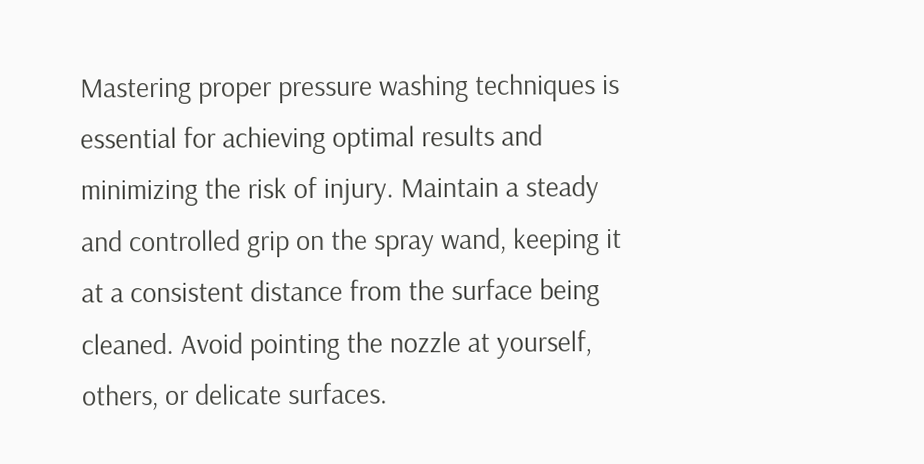Mastering proper pressure washing techniques is essential for achieving optimal results and minimizing the risk of injury. Maintain a steady and controlled grip on the spray wand, keeping it at a consistent distance from the surface being cleaned. Avoid pointing the nozzle at yourself, others, or delicate surfaces.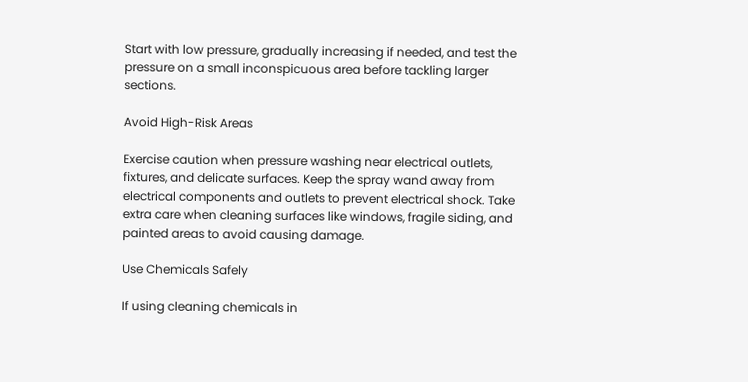Start with low pressure, gradually increasing if needed, and test the pressure on a small inconspicuous area before tackling larger sections.

Avoid High-Risk Areas

Exercise caution when pressure washing near electrical outlets, fixtures, and delicate surfaces. Keep the spray wand away from electrical components and outlets to prevent electrical shock. Take extra care when cleaning surfaces like windows, fragile siding, and painted areas to avoid causing damage.

Use Chemicals Safely

If using cleaning chemicals in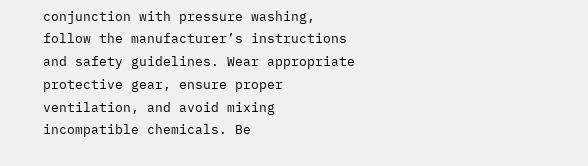conjunction with pressure washing, follow the manufacturer’s instructions and safety guidelines. Wear appropriate protective gear, ensure proper ventilation, and avoid mixing incompatible chemicals. Be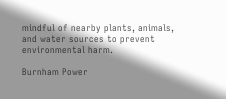mindful of nearby plants, animals, and water sources to prevent environmental harm.

Burnham Power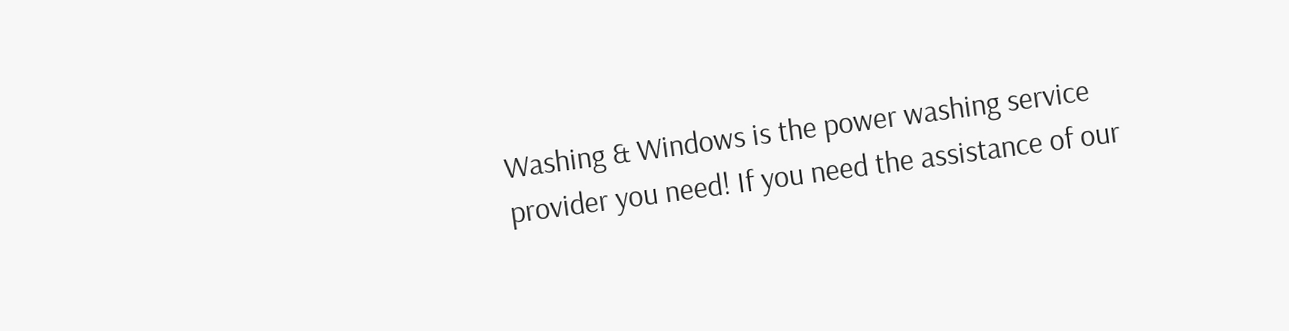Washing & Windows is the power washing service provider you need! If you need the assistance of our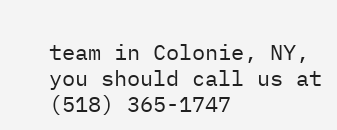team in Colonie, NY, you should call us at (518) 365-1747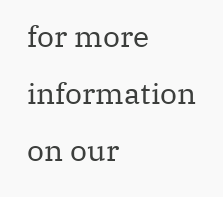for more information on our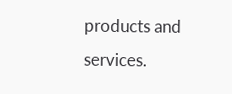products and services.